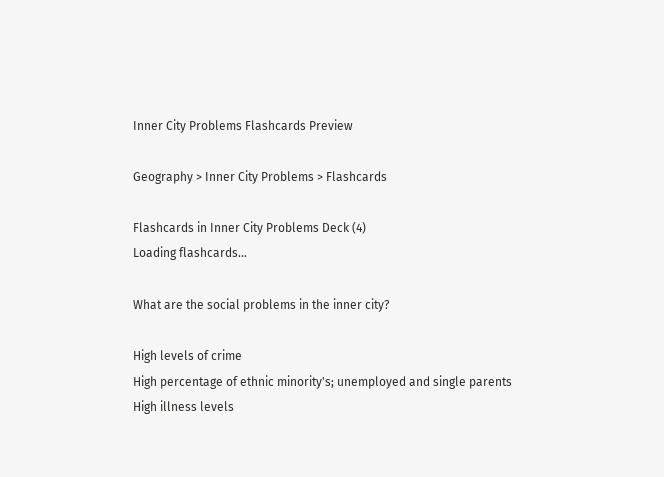Inner City Problems Flashcards Preview

Geography > Inner City Problems > Flashcards

Flashcards in Inner City Problems Deck (4)
Loading flashcards...

What are the social problems in the inner city?

High levels of crime
High percentage of ethnic minority's; unemployed and single parents
High illness levels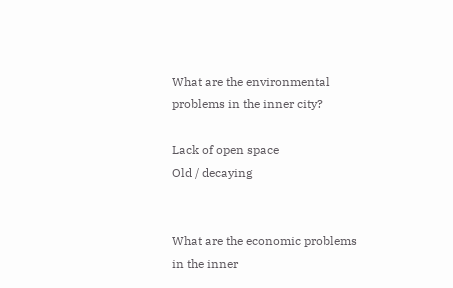What are the environmental problems in the inner city?

Lack of open space
Old / decaying


What are the economic problems in the inner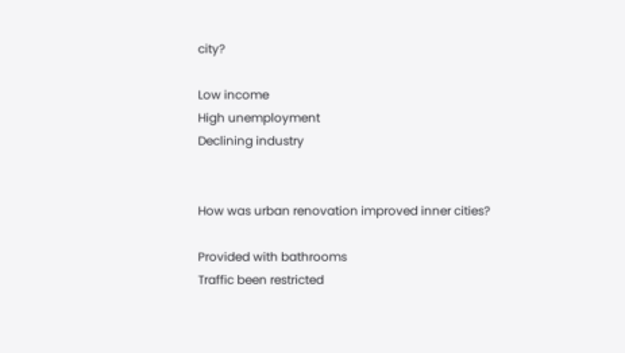city?

Low income
High unemployment
Declining industry


How was urban renovation improved inner cities?

Provided with bathrooms
Traffic been restricted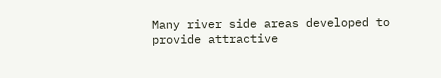Many river side areas developed to provide attractive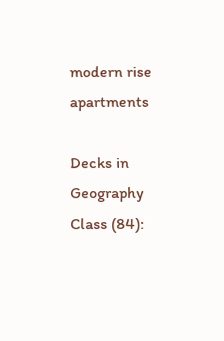modern rise apartments

Decks in Geography Class (84):